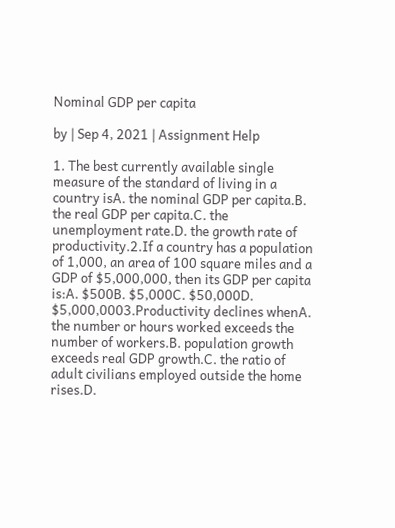Nominal GDP per capita

by | Sep 4, 2021 | Assignment Help

1. The best currently available single measure of the standard of living in a country isA. the nominal GDP per capita.B. the real GDP per capita.C. the unemployment rate.D. the growth rate of productivity.2.If a country has a population of 1,000, an area of 100 square miles and a GDP of $5,000,000, then its GDP per capita is:A. $500B. $5,000C. $50,000D. $5,000,0003.Productivity declines whenA. the number or hours worked exceeds the number of workers.B. population growth exceeds real GDP growth.C. the ratio of adult civilians employed outside the home rises.D.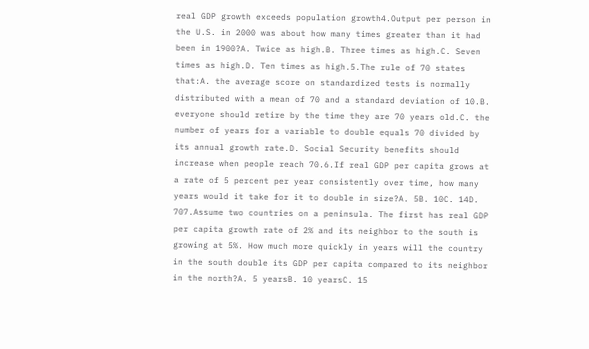real GDP growth exceeds population growth4.Output per person in the U.S. in 2000 was about how many times greater than it had been in 1900?A. Twice as high.B. Three times as high.C. Seven times as high.D. Ten times as high.5.The rule of 70 states that:A. the average score on standardized tests is normally distributed with a mean of 70 and a standard deviation of 10.B. everyone should retire by the time they are 70 years old.C. the number of years for a variable to double equals 70 divided by its annual growth rate.D. Social Security benefits should increase when people reach 70.6.If real GDP per capita grows at a rate of 5 percent per year consistently over time, how many years would it take for it to double in size?A. 5B. 10C. 14D. 707.Assume two countries on a peninsula. The first has real GDP per capita growth rate of 2% and its neighbor to the south is growing at 5%. How much more quickly in years will the country in the south double its GDP per capita compared to its neighbor in the north?A. 5 yearsB. 10 yearsC. 15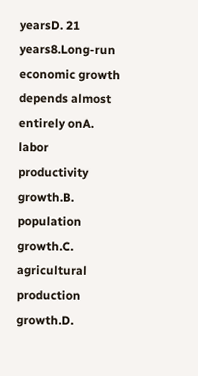yearsD. 21 years8.Long-run economic growth depends almost entirely onA. labor productivity growth.B. population growth.C. agricultural production growth.D.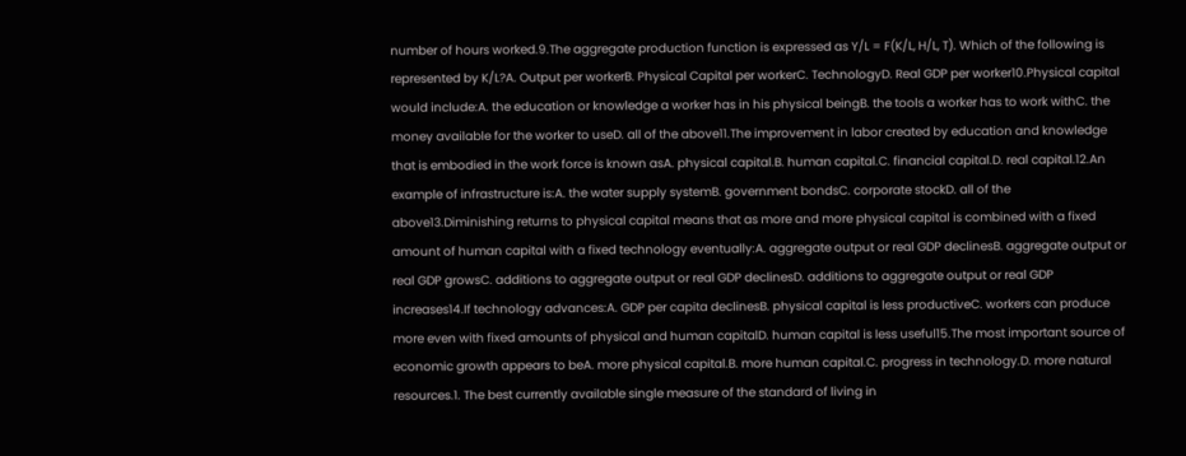number of hours worked.9.The aggregate production function is expressed as Y/L = F(K/L, H/L, T). Which of the following is represented by K/L?A. Output per workerB. Physical Capital per workerC. TechnologyD. Real GDP per worker10.Physical capital would include:A. the education or knowledge a worker has in his physical beingB. the tools a worker has to work withC. the money available for the worker to useD. all of the above11.The improvement in labor created by education and knowledge that is embodied in the work force is known asA. physical capital.B. human capital.C. financial capital.D. real capital.12.An example of infrastructure is:A. the water supply systemB. government bondsC. corporate stockD. all of the above13.Diminishing returns to physical capital means that as more and more physical capital is combined with a fixed amount of human capital with a fixed technology eventually:A. aggregate output or real GDP declinesB. aggregate output or real GDP growsC. additions to aggregate output or real GDP declinesD. additions to aggregate output or real GDP increases14.If technology advances:A. GDP per capita declinesB. physical capital is less productiveC. workers can produce more even with fixed amounts of physical and human capitalD. human capital is less useful15.The most important source of economic growth appears to beA. more physical capital.B. more human capital.C. progress in technology.D. more natural resources.1. The best currently available single measure of the standard of living in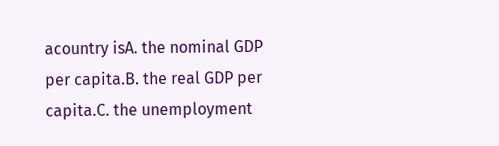acountry isA. the nominal GDP per capita.B. the real GDP per capita.C. the unemployment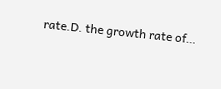rate.D. the growth rate of…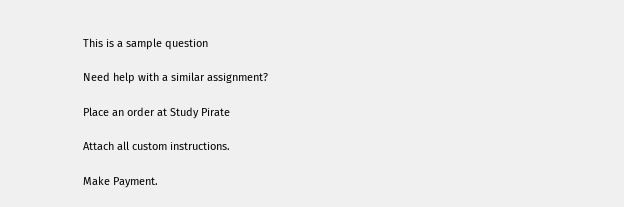This is a sample question

Need help with a similar assignment?

Place an order at Study Pirate

Attach all custom instructions.

Make Payment.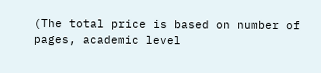(The total price is based on number of pages, academic level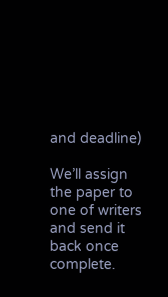and deadline)

We’ll assign the paper to one of writers and send it back once complete.